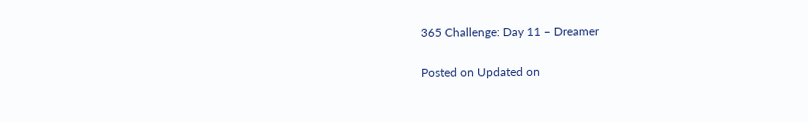365 Challenge: Day 11 – Dreamer

Posted on Updated on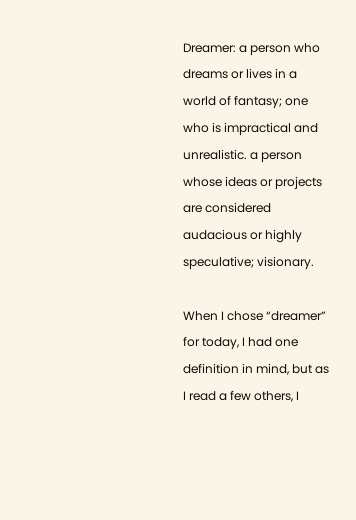Dreamer: a person who dreams or lives in a world of fantasy; one who is impractical and unrealistic. a person whose ideas or projects are considered audacious or highly speculative; visionary.

When I chose “dreamer” for today, I had one definition in mind, but as I read a few others, I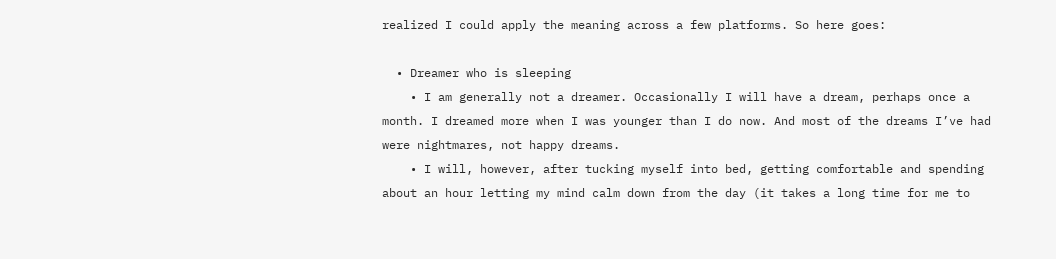realized I could apply the meaning across a few platforms. So here goes:

  • Dreamer who is sleeping
    • I am generally not a dreamer. Occasionally I will have a dream, perhaps once a month. I dreamed more when I was younger than I do now. And most of the dreams I’ve had were nightmares, not happy dreams.
    • I will, however, after tucking myself into bed, getting comfortable and spending about an hour letting my mind calm down from the day (it takes a long time for me to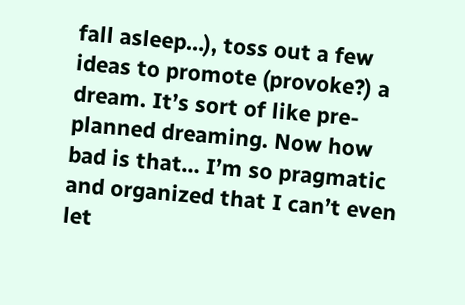fall asleep…), toss out a few ideas to promote (provoke?) a dream. It’s sort of like pre-planned dreaming. Now how bad is that… I’m so pragmatic and organized that I can’t even let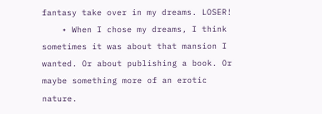fantasy take over in my dreams. LOSER!
    • When I chose my dreams, I think sometimes it was about that mansion I wanted. Or about publishing a book. Or maybe something more of an erotic nature.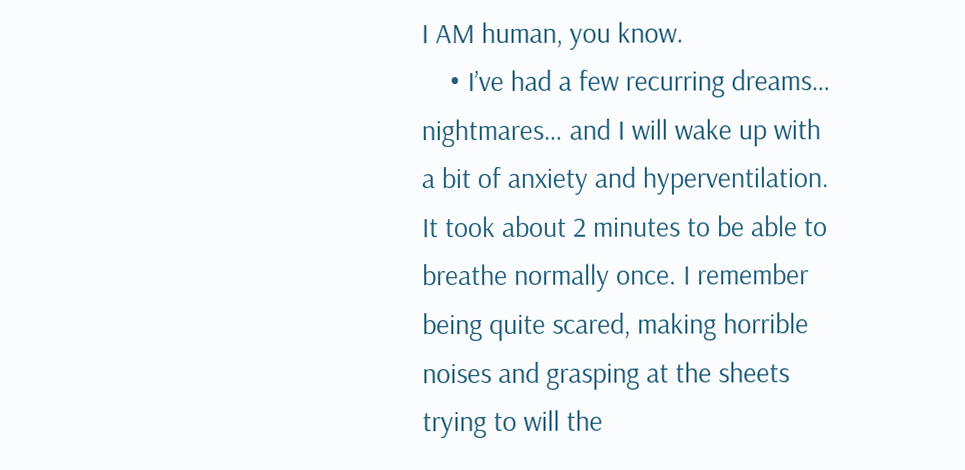I AM human, you know.
    • I’ve had a few recurring dreams… nightmares… and I will wake up with a bit of anxiety and hyperventilation. It took about 2 minutes to be able to breathe normally once. I remember being quite scared, making horrible noises and grasping at the sheets trying to will the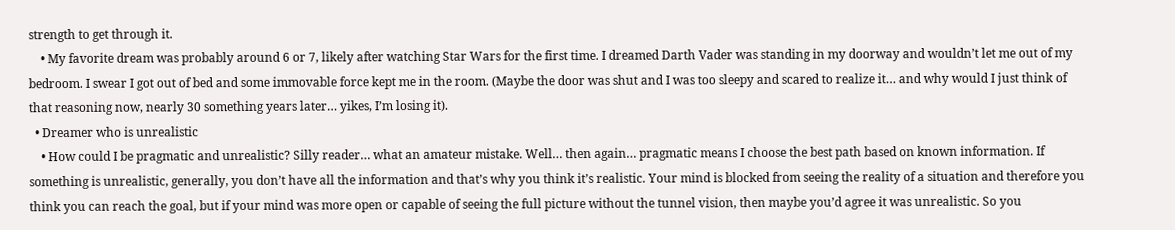strength to get through it.
    • My favorite dream was probably around 6 or 7, likely after watching Star Wars for the first time. I dreamed Darth Vader was standing in my doorway and wouldn’t let me out of my bedroom. I swear I got out of bed and some immovable force kept me in the room. (Maybe the door was shut and I was too sleepy and scared to realize it… and why would I just think of that reasoning now, nearly 30 something years later… yikes, I’m losing it).
  • Dreamer who is unrealistic
    • How could I be pragmatic and unrealistic? Silly reader… what an amateur mistake. Well… then again… pragmatic means I choose the best path based on known information. If something is unrealistic, generally, you don’t have all the information and that’s why you think it’s realistic. Your mind is blocked from seeing the reality of a situation and therefore you think you can reach the goal, but if your mind was more open or capable of seeing the full picture without the tunnel vision, then maybe you’d agree it was unrealistic. So you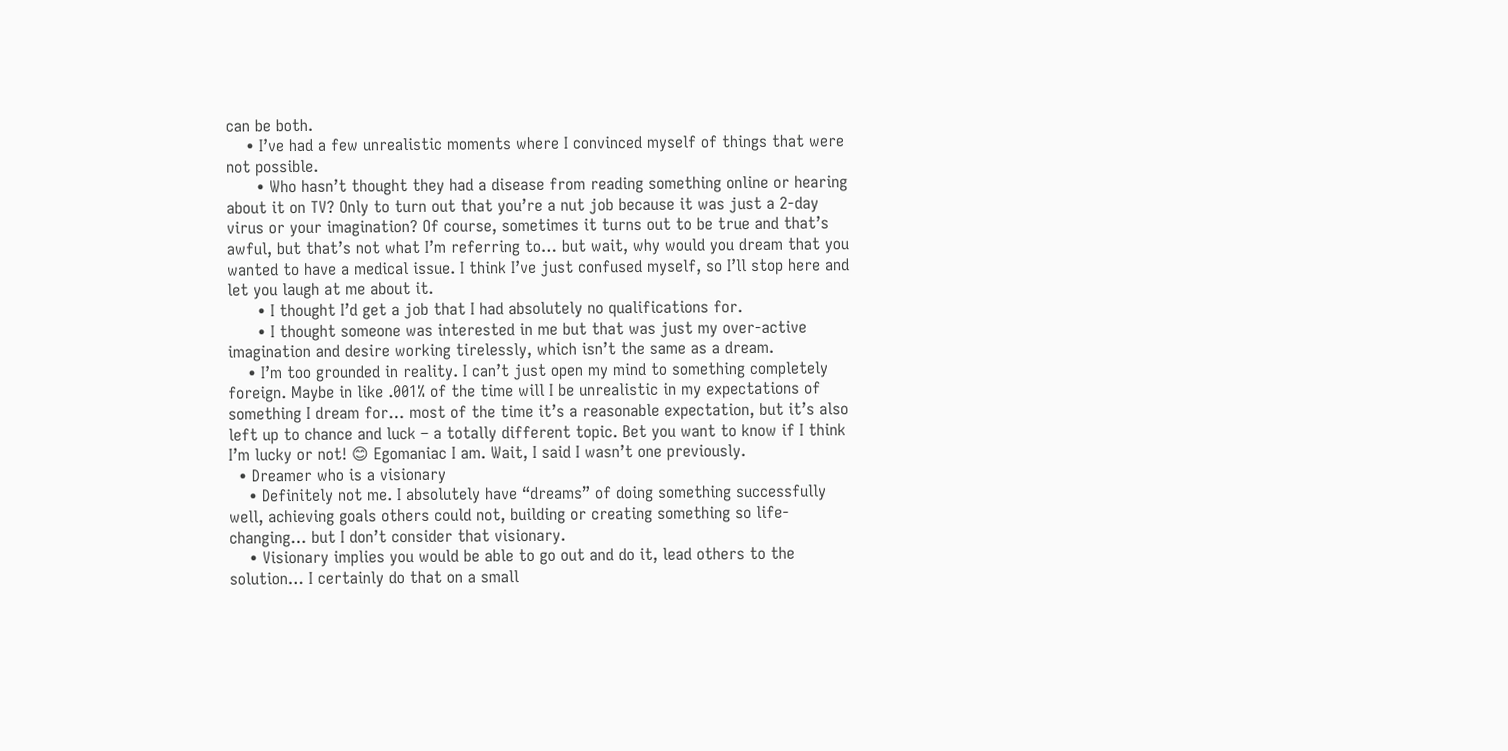can be both.
    • I’ve had a few unrealistic moments where I convinced myself of things that were not possible.
      • Who hasn’t thought they had a disease from reading something online or hearing about it on TV? Only to turn out that you’re a nut job because it was just a 2-day virus or your imagination? Of course, sometimes it turns out to be true and that’s awful, but that’s not what I’m referring to… but wait, why would you dream that you wanted to have a medical issue. I think I’ve just confused myself, so I’ll stop here and let you laugh at me about it.
      • I thought I’d get a job that I had absolutely no qualifications for.
      • I thought someone was interested in me but that was just my over-active imagination and desire working tirelessly, which isn’t the same as a dream.
    • I’m too grounded in reality. I can’t just open my mind to something completely foreign. Maybe in like .001% of the time will I be unrealistic in my expectations of something I dream for… most of the time it’s a reasonable expectation, but it’s also left up to chance and luck – a totally different topic. Bet you want to know if I think I’m lucky or not! 😊 Egomaniac I am. Wait, I said I wasn’t one previously.
  • Dreamer who is a visionary
    • Definitely not me. I absolutely have “dreams” of doing something successfully well, achieving goals others could not, building or creating something so life-changing… but I don’t consider that visionary.
    • Visionary implies you would be able to go out and do it, lead others to the solution… I certainly do that on a small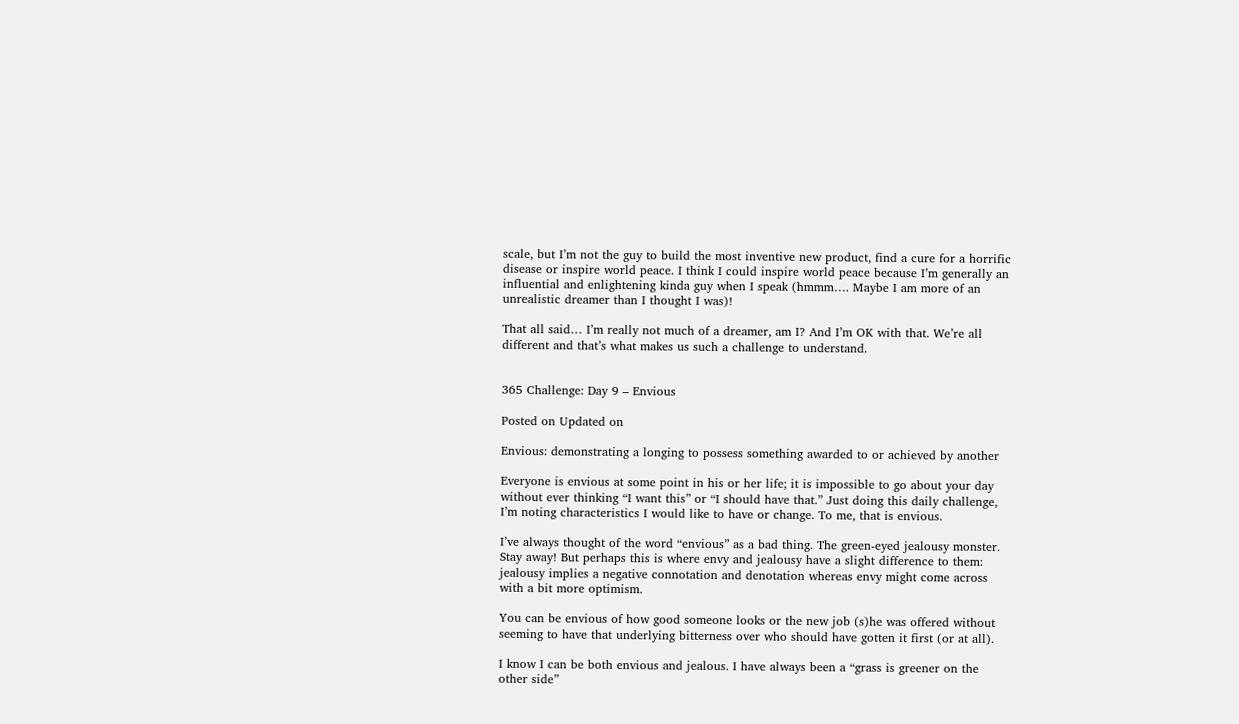scale, but I’m not the guy to build the most inventive new product, find a cure for a horrific disease or inspire world peace. I think I could inspire world peace because I’m generally an influential and enlightening kinda guy when I speak (hmmm…. Maybe I am more of an unrealistic dreamer than I thought I was)!

That all said… I’m really not much of a dreamer, am I? And I’m OK with that. We’re all different and that’s what makes us such a challenge to understand.


365 Challenge: Day 9 – Envious

Posted on Updated on

Envious: demonstrating a longing to possess something awarded to or achieved by another

Everyone is envious at some point in his or her life; it is impossible to go about your day without ever thinking “I want this” or “I should have that.” Just doing this daily challenge, I’m noting characteristics I would like to have or change. To me, that is envious.

I’ve always thought of the word “envious” as a bad thing. The green-eyed jealousy monster. Stay away! But perhaps this is where envy and jealousy have a slight difference to them: jealousy implies a negative connotation and denotation whereas envy might come across with a bit more optimism.

You can be envious of how good someone looks or the new job (s)he was offered without seeming to have that underlying bitterness over who should have gotten it first (or at all).

I know I can be both envious and jealous. I have always been a “grass is greener on the other side”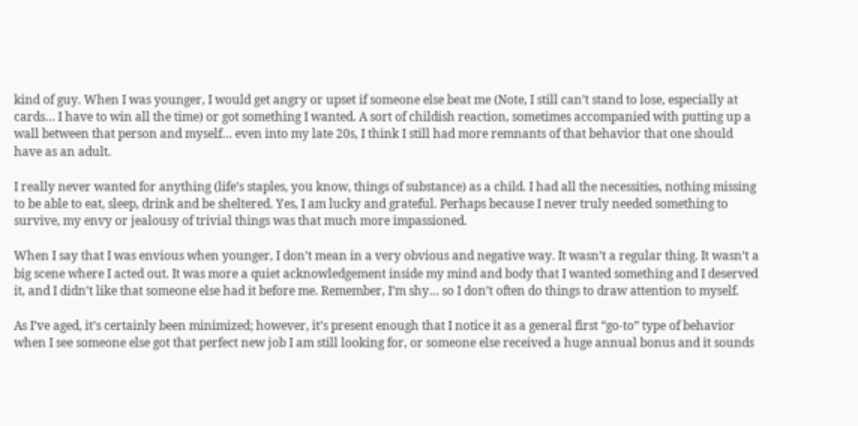kind of guy. When I was younger, I would get angry or upset if someone else beat me (Note, I still can’t stand to lose, especially at cards… I have to win all the time) or got something I wanted. A sort of childish reaction, sometimes accompanied with putting up a wall between that person and myself… even into my late 20s, I think I still had more remnants of that behavior that one should have as an adult.

I really never wanted for anything (life’s staples, you know, things of substance) as a child. I had all the necessities, nothing missing to be able to eat, sleep, drink and be sheltered. Yes, I am lucky and grateful. Perhaps because I never truly needed something to survive, my envy or jealousy of trivial things was that much more impassioned.

When I say that I was envious when younger, I don’t mean in a very obvious and negative way. It wasn’t a regular thing. It wasn’t a big scene where I acted out. It was more a quiet acknowledgement inside my mind and body that I wanted something and I deserved it, and I didn’t like that someone else had it before me. Remember, I’m shy… so I don’t often do things to draw attention to myself.

As I’ve aged, it’s certainly been minimized; however, it’s present enough that I notice it as a general first “go-to” type of behavior when I see someone else got that perfect new job I am still looking for, or someone else received a huge annual bonus and it sounds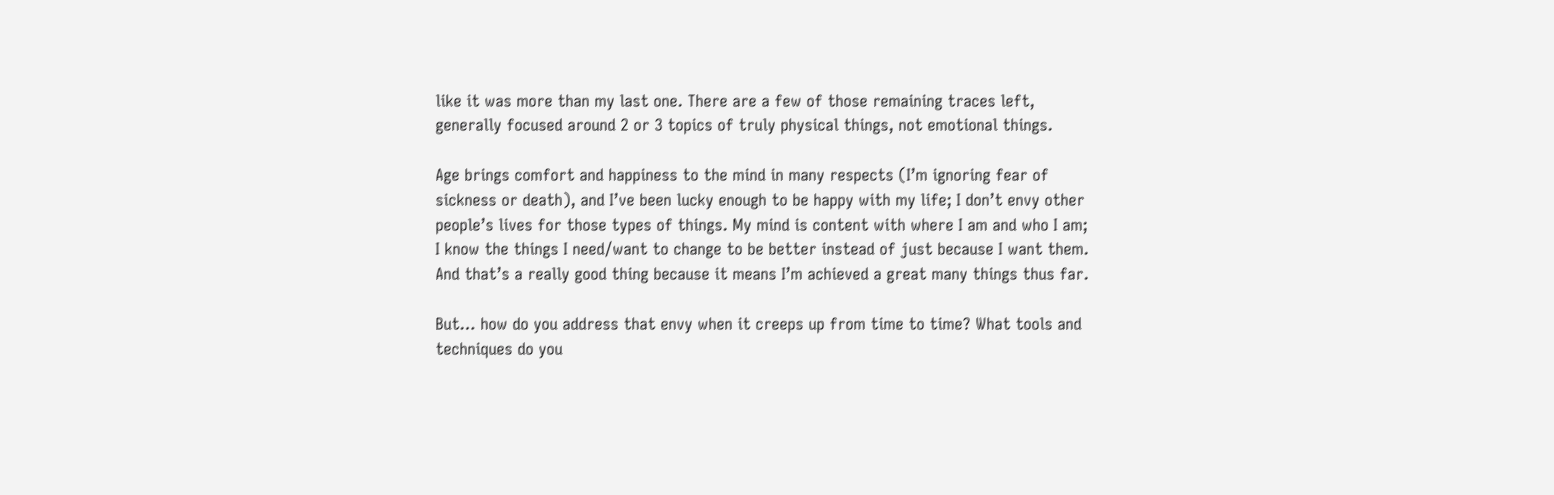like it was more than my last one. There are a few of those remaining traces left, generally focused around 2 or 3 topics of truly physical things, not emotional things.

Age brings comfort and happiness to the mind in many respects (I’m ignoring fear of sickness or death), and I’ve been lucky enough to be happy with my life; I don’t envy other people’s lives for those types of things. My mind is content with where I am and who I am; I know the things I need/want to change to be better instead of just because I want them. And that’s a really good thing because it means I’m achieved a great many things thus far.

But… how do you address that envy when it creeps up from time to time? What tools and techniques do you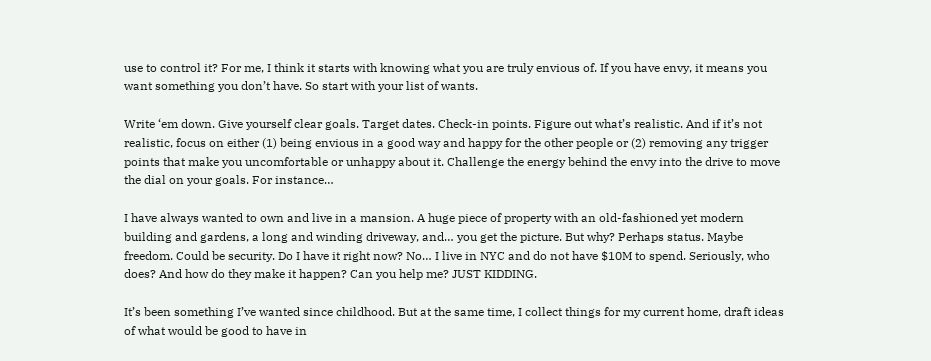use to control it? For me, I think it starts with knowing what you are truly envious of. If you have envy, it means you want something you don’t have. So start with your list of wants.

Write ‘em down. Give yourself clear goals. Target dates. Check-in points. Figure out what’s realistic. And if it’s not realistic, focus on either (1) being envious in a good way and happy for the other people or (2) removing any trigger points that make you uncomfortable or unhappy about it. Challenge the energy behind the envy into the drive to move the dial on your goals. For instance…

I have always wanted to own and live in a mansion. A huge piece of property with an old-fashioned yet modern building and gardens, a long and winding driveway, and… you get the picture. But why? Perhaps status. Maybe freedom. Could be security. Do I have it right now? No… I live in NYC and do not have $10M to spend. Seriously, who does? And how do they make it happen? Can you help me? JUST KIDDING.

It’s been something I’ve wanted since childhood. But at the same time, I collect things for my current home, draft ideas of what would be good to have in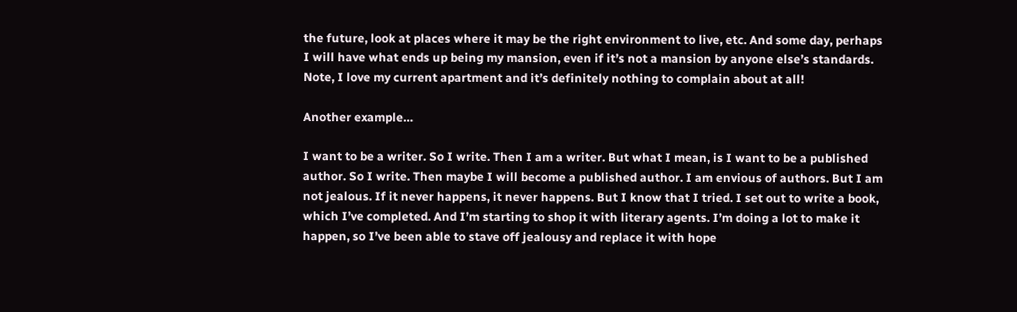the future, look at places where it may be the right environment to live, etc. And some day, perhaps I will have what ends up being my mansion, even if it’s not a mansion by anyone else’s standards. Note, I love my current apartment and it’s definitely nothing to complain about at all!

Another example…

I want to be a writer. So I write. Then I am a writer. But what I mean, is I want to be a published author. So I write. Then maybe I will become a published author. I am envious of authors. But I am not jealous. If it never happens, it never happens. But I know that I tried. I set out to write a book, which I’ve completed. And I’m starting to shop it with literary agents. I’m doing a lot to make it happen, so I’ve been able to stave off jealousy and replace it with hope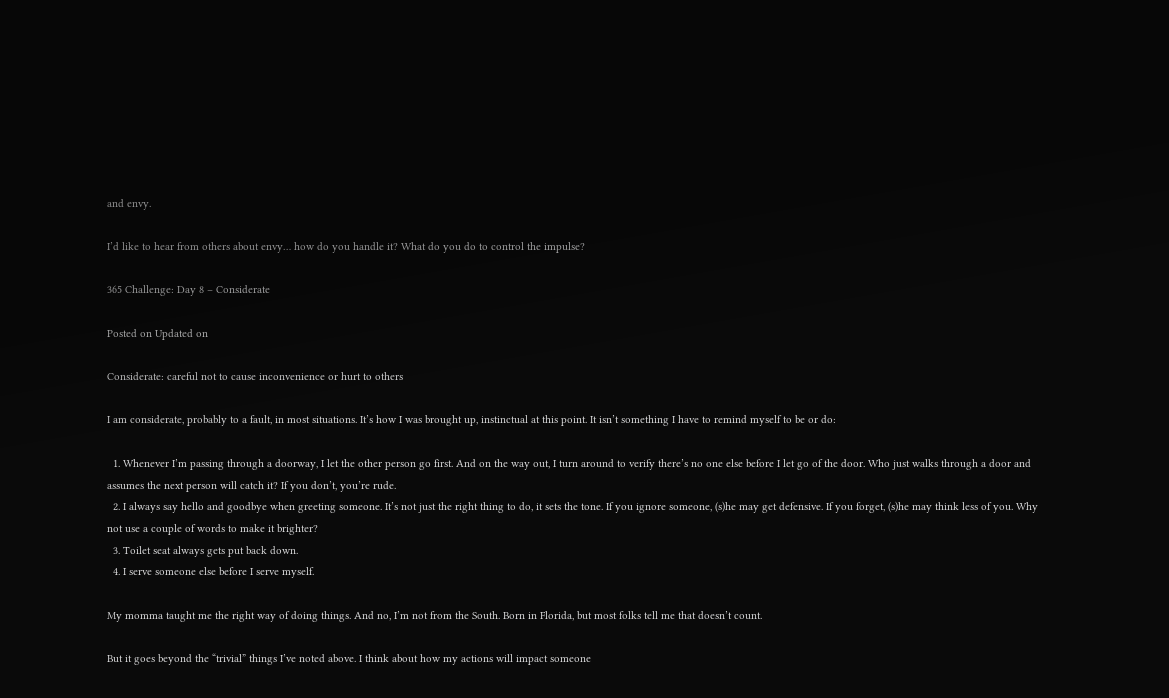and envy.

I’d like to hear from others about envy… how do you handle it? What do you do to control the impulse?

365 Challenge: Day 8 – Considerate

Posted on Updated on

Considerate: careful not to cause inconvenience or hurt to others

I am considerate, probably to a fault, in most situations. It’s how I was brought up, instinctual at this point. It isn’t something I have to remind myself to be or do:

  1. Whenever I’m passing through a doorway, I let the other person go first. And on the way out, I turn around to verify there’s no one else before I let go of the door. Who just walks through a door and assumes the next person will catch it? If you don’t, you’re rude.
  2. I always say hello and goodbye when greeting someone. It’s not just the right thing to do, it sets the tone. If you ignore someone, (s)he may get defensive. If you forget, (s)he may think less of you. Why not use a couple of words to make it brighter?
  3. Toilet seat always gets put back down.
  4. I serve someone else before I serve myself.

My momma taught me the right way of doing things. And no, I’m not from the South. Born in Florida, but most folks tell me that doesn’t count.

But it goes beyond the “trivial” things I’ve noted above. I think about how my actions will impact someone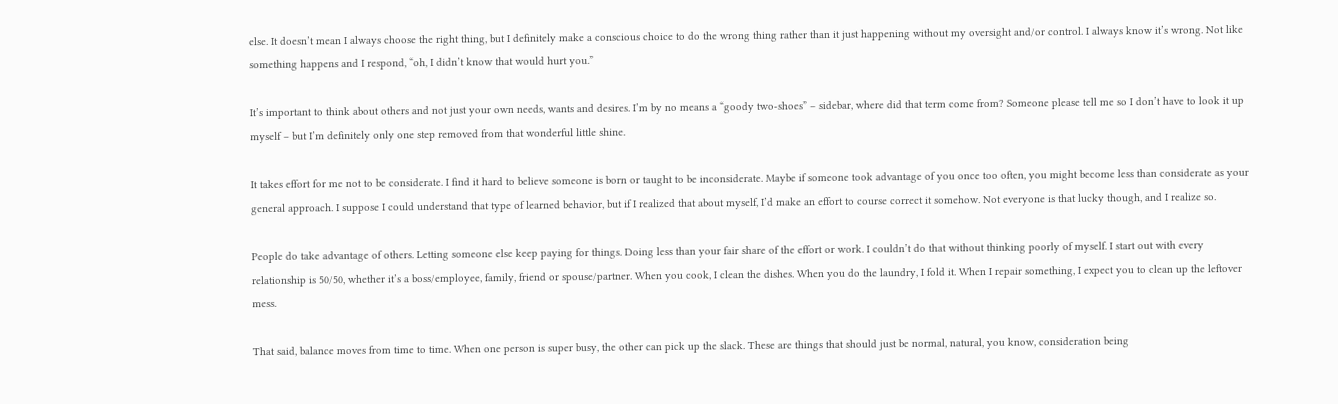else. It doesn’t mean I always choose the right thing, but I definitely make a conscious choice to do the wrong thing rather than it just happening without my oversight and/or control. I always know it’s wrong. Not like something happens and I respond, “oh, I didn’t know that would hurt you.”

It’s important to think about others and not just your own needs, wants and desires. I’m by no means a “goody two-shoes” – sidebar, where did that term come from? Someone please tell me so I don’t have to look it up myself – but I’m definitely only one step removed from that wonderful little shine.

It takes effort for me not to be considerate. I find it hard to believe someone is born or taught to be inconsiderate. Maybe if someone took advantage of you once too often, you might become less than considerate as your general approach. I suppose I could understand that type of learned behavior, but if I realized that about myself, I’d make an effort to course correct it somehow. Not everyone is that lucky though, and I realize so.

People do take advantage of others. Letting someone else keep paying for things. Doing less than your fair share of the effort or work. I couldn’t do that without thinking poorly of myself. I start out with every relationship is 50/50, whether it’s a boss/employee, family, friend or spouse/partner. When you cook, I clean the dishes. When you do the laundry, I fold it. When I repair something, I expect you to clean up the leftover mess.

That said, balance moves from time to time. When one person is super busy, the other can pick up the slack. These are things that should just be normal, natural, you know, consideration being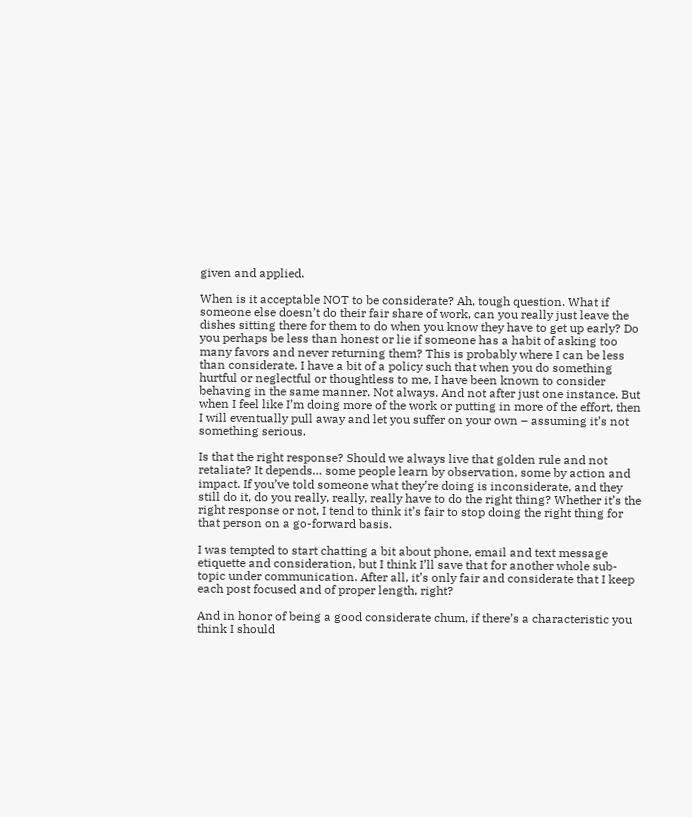given and applied.

When is it acceptable NOT to be considerate? Ah, tough question. What if someone else doesn’t do their fair share of work, can you really just leave the dishes sitting there for them to do when you know they have to get up early? Do you perhaps be less than honest or lie if someone has a habit of asking too many favors and never returning them? This is probably where I can be less than considerate. I have a bit of a policy such that when you do something hurtful or neglectful or thoughtless to me, I have been known to consider behaving in the same manner. Not always. And not after just one instance. But when I feel like I’m doing more of the work or putting in more of the effort, then I will eventually pull away and let you suffer on your own – assuming it’s not something serious.

Is that the right response? Should we always live that golden rule and not retaliate? It depends… some people learn by observation, some by action and impact. If you’ve told someone what they’re doing is inconsiderate, and they still do it, do you really, really, really have to do the right thing? Whether it’s the right response or not, I tend to think it’s fair to stop doing the right thing for that person on a go-forward basis.

I was tempted to start chatting a bit about phone, email and text message etiquette and consideration, but I think I’ll save that for another whole sub-topic under communication. After all, it’s only fair and considerate that I keep each post focused and of proper length, right?

And in honor of being a good considerate chum, if there’s a characteristic you think I should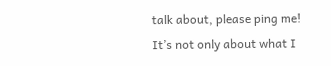talk about, please ping me! It’s not only about what I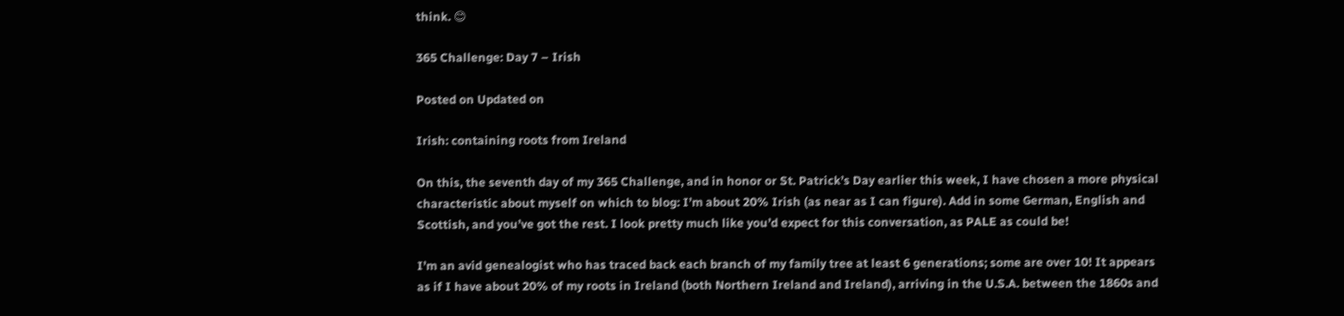think. 😊

365 Challenge: Day 7 – Irish

Posted on Updated on

Irish: containing roots from Ireland

On this, the seventh day of my 365 Challenge, and in honor or St. Patrick’s Day earlier this week, I have chosen a more physical characteristic about myself on which to blog: I’m about 20% Irish (as near as I can figure). Add in some German, English and Scottish, and you’ve got the rest. I look pretty much like you’d expect for this conversation, as PALE as could be!

I’m an avid genealogist who has traced back each branch of my family tree at least 6 generations; some are over 10! It appears as if I have about 20% of my roots in Ireland (both Northern Ireland and Ireland), arriving in the U.S.A. between the 1860s and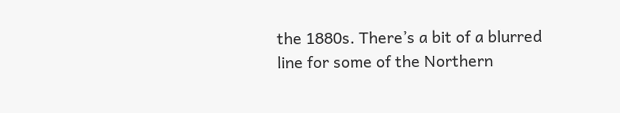the 1880s. There’s a bit of a blurred line for some of the Northern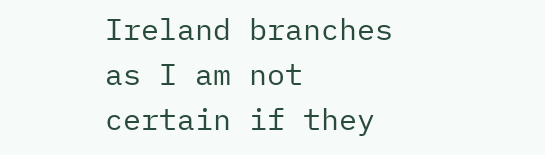Ireland branches as I am not certain if they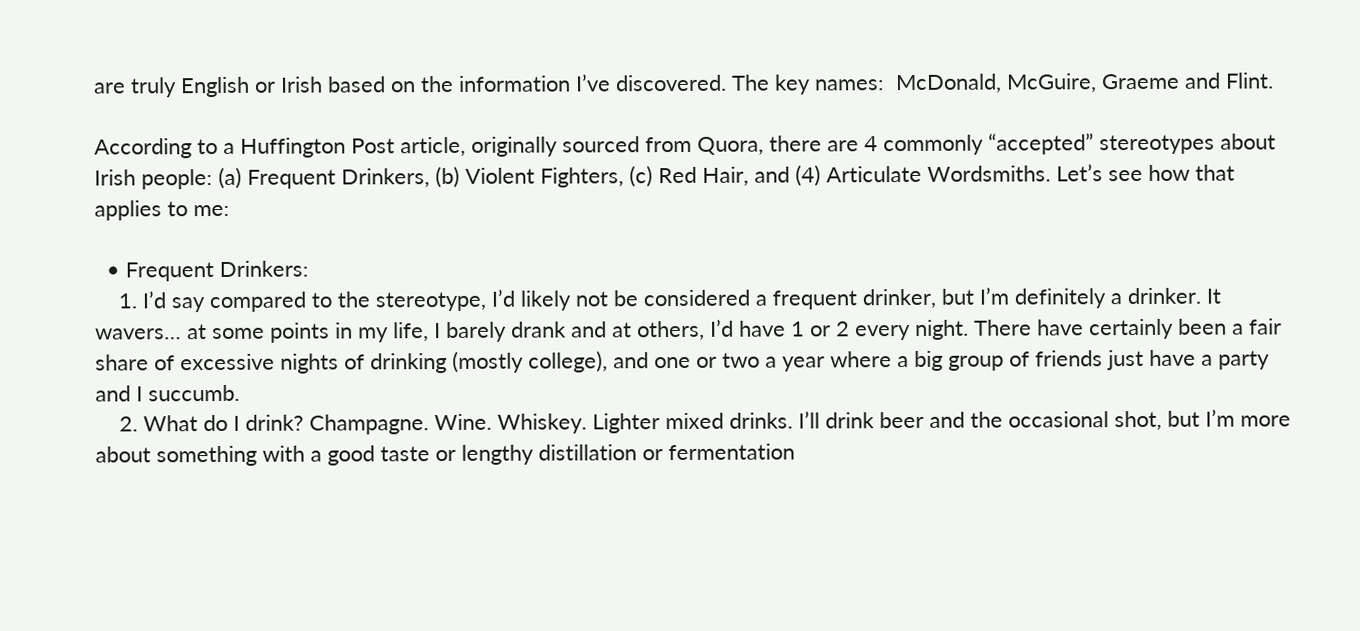are truly English or Irish based on the information I’ve discovered. The key names:  McDonald, McGuire, Graeme and Flint.

According to a Huffington Post article, originally sourced from Quora, there are 4 commonly “accepted” stereotypes about Irish people: (a) Frequent Drinkers, (b) Violent Fighters, (c) Red Hair, and (4) Articulate Wordsmiths. Let’s see how that applies to me:

  • Frequent Drinkers:
    1. I’d say compared to the stereotype, I’d likely not be considered a frequent drinker, but I’m definitely a drinker. It wavers… at some points in my life, I barely drank and at others, I’d have 1 or 2 every night. There have certainly been a fair share of excessive nights of drinking (mostly college), and one or two a year where a big group of friends just have a party and I succumb.
    2. What do I drink? Champagne. Wine. Whiskey. Lighter mixed drinks. I’ll drink beer and the occasional shot, but I’m more about something with a good taste or lengthy distillation or fermentation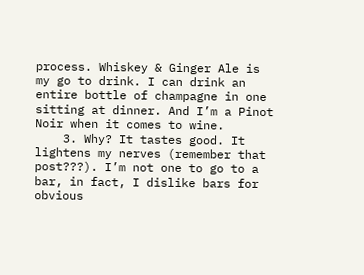process. Whiskey & Ginger Ale is my go to drink. I can drink an entire bottle of champagne in one sitting at dinner. And I’m a Pinot Noir when it comes to wine.
    3. Why? It tastes good. It lightens my nerves (remember that post???). I’m not one to go to a bar, in fact, I dislike bars for obvious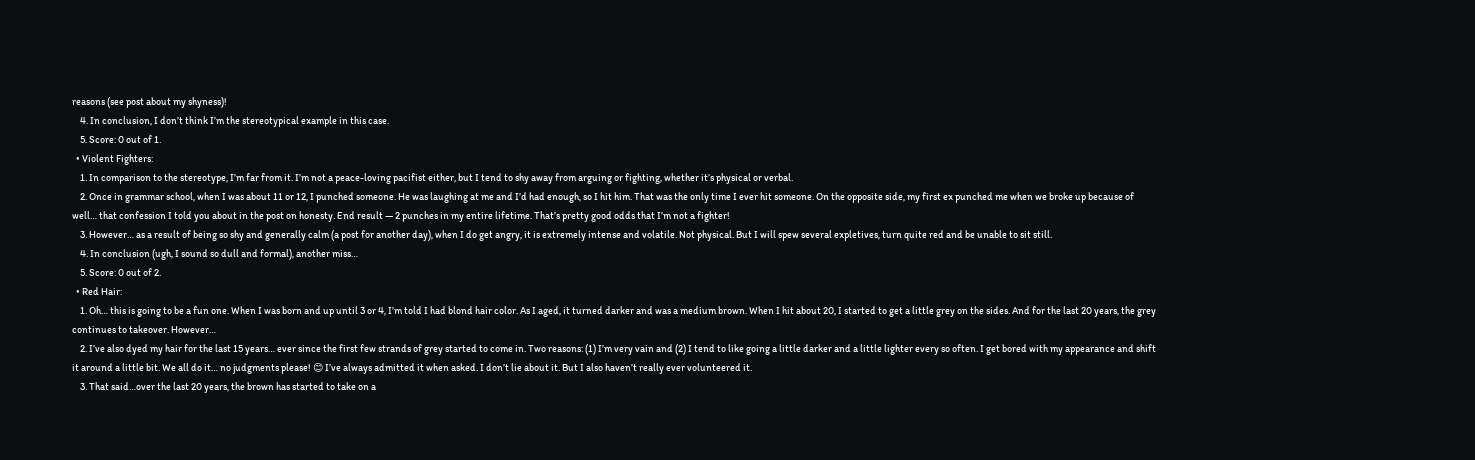reasons (see post about my shyness)!
    4. In conclusion, I don’t think I’m the stereotypical example in this case.
    5. Score: 0 out of 1.
  • Violent Fighters:
    1. In comparison to the stereotype, I’m far from it. I’m not a peace-loving pacifist either, but I tend to shy away from arguing or fighting, whether it’s physical or verbal.
    2. Once in grammar school, when I was about 11 or 12, I punched someone. He was laughing at me and I’d had enough, so I hit him. That was the only time I ever hit someone. On the opposite side, my first ex punched me when we broke up because of well… that confession I told you about in the post on honesty. End result — 2 punches in my entire lifetime. That’s pretty good odds that I’m not a fighter!
    3. However… as a result of being so shy and generally calm (a post for another day), when I do get angry, it is extremely intense and volatile. Not physical. But I will spew several expletives, turn quite red and be unable to sit still.
    4. In conclusion (ugh, I sound so dull and formal), another miss…
    5. Score: 0 out of 2.
  • Red Hair:
    1. Oh… this is going to be a fun one. When I was born and up until 3 or 4, I’m told I had blond hair color. As I aged, it turned darker and was a medium brown. When I hit about 20, I started to get a little grey on the sides. And for the last 20 years, the grey continues to takeover. However…
    2. I’ve also dyed my hair for the last 15 years… ever since the first few strands of grey started to come in. Two reasons: (1) I’m very vain and (2) I tend to like going a little darker and a little lighter every so often. I get bored with my appearance and shift it around a little bit. We all do it… no judgments please! 😊 I’ve always admitted it when asked. I don’t lie about it. But I also haven’t really ever volunteered it.
    3. That said…over the last 20 years, the brown has started to take on a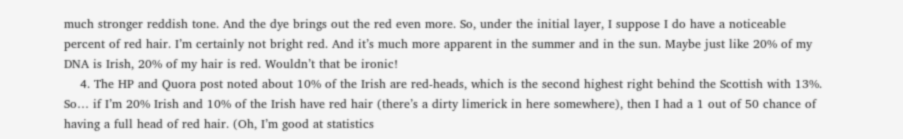much stronger reddish tone. And the dye brings out the red even more. So, under the initial layer, I suppose I do have a noticeable percent of red hair. I’m certainly not bright red. And it’s much more apparent in the summer and in the sun. Maybe just like 20% of my DNA is Irish, 20% of my hair is red. Wouldn’t that be ironic!
    4. The HP and Quora post noted about 10% of the Irish are red-heads, which is the second highest right behind the Scottish with 13%. So… if I’m 20% Irish and 10% of the Irish have red hair (there’s a dirty limerick in here somewhere), then I had a 1 out of 50 chance of having a full head of red hair. (Oh, I’m good at statistics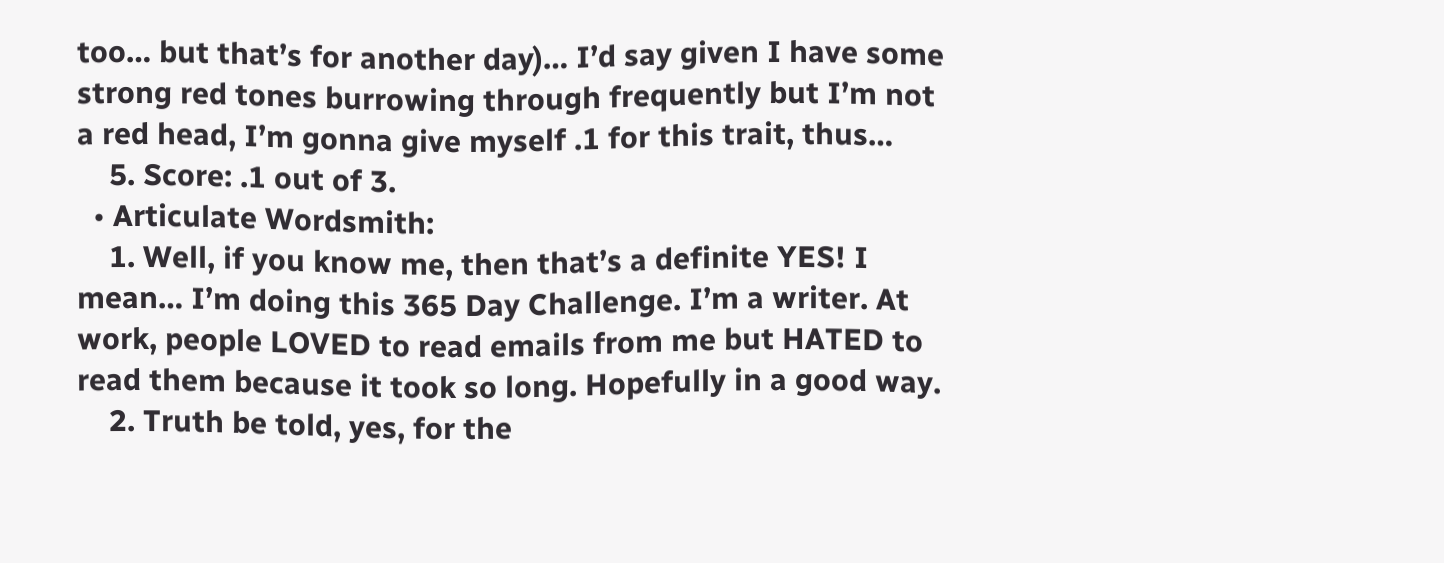too… but that’s for another day)… I’d say given I have some strong red tones burrowing through frequently but I’m not a red head, I’m gonna give myself .1 for this trait, thus…
    5. Score: .1 out of 3.
  • Articulate Wordsmith:
    1. Well, if you know me, then that’s a definite YES! I mean… I’m doing this 365 Day Challenge. I’m a writer. At work, people LOVED to read emails from me but HATED to read them because it took so long. Hopefully in a good way.
    2. Truth be told, yes, for the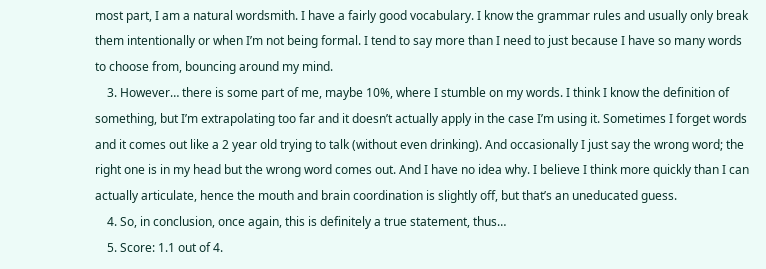most part, I am a natural wordsmith. I have a fairly good vocabulary. I know the grammar rules and usually only break them intentionally or when I’m not being formal. I tend to say more than I need to just because I have so many words to choose from, bouncing around my mind.
    3. However… there is some part of me, maybe 10%, where I stumble on my words. I think I know the definition of something, but I’m extrapolating too far and it doesn’t actually apply in the case I’m using it. Sometimes I forget words and it comes out like a 2 year old trying to talk (without even drinking). And occasionally I just say the wrong word; the right one is in my head but the wrong word comes out. And I have no idea why. I believe I think more quickly than I can actually articulate, hence the mouth and brain coordination is slightly off, but that’s an uneducated guess.
    4. So, in conclusion, once again, this is definitely a true statement, thus…
    5. Score: 1.1 out of 4.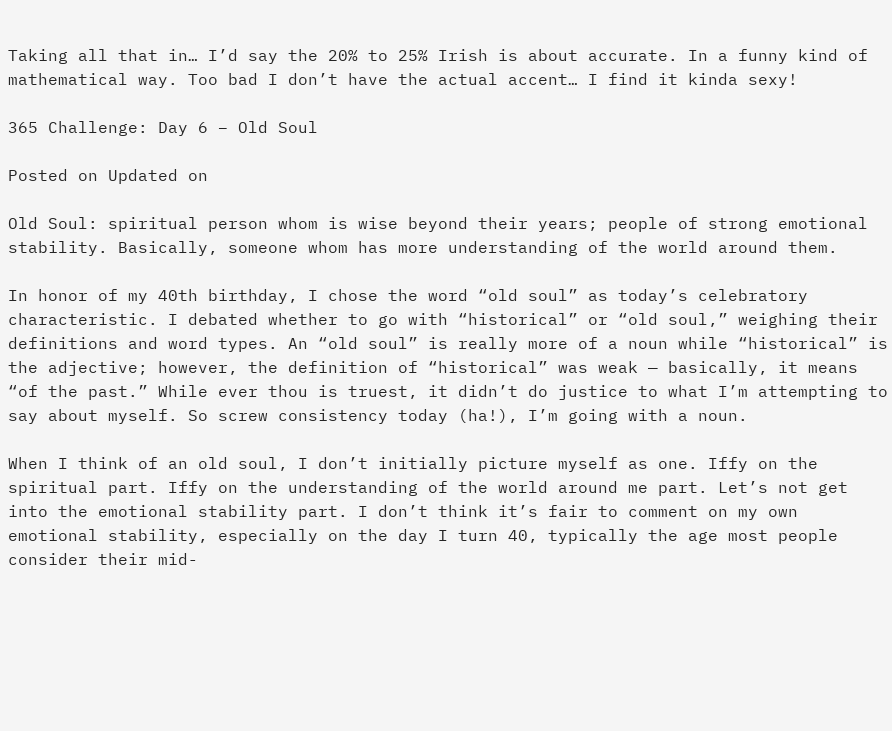Taking all that in… I’d say the 20% to 25% Irish is about accurate. In a funny kind of mathematical way. Too bad I don’t have the actual accent… I find it kinda sexy!

365 Challenge: Day 6 – Old Soul

Posted on Updated on

Old Soul: spiritual person whom is wise beyond their years; people of strong emotional stability. Basically, someone whom has more understanding of the world around them.

In honor of my 40th birthday, I chose the word “old soul” as today’s celebratory characteristic. I debated whether to go with “historical” or “old soul,” weighing their definitions and word types. An “old soul” is really more of a noun while “historical” is the adjective; however, the definition of “historical” was weak — basically, it means “of the past.” While ever thou is truest, it didn’t do justice to what I’m attempting to say about myself. So screw consistency today (ha!), I’m going with a noun.

When I think of an old soul, I don’t initially picture myself as one. Iffy on the spiritual part. Iffy on the understanding of the world around me part. Let’s not get into the emotional stability part. I don’t think it’s fair to comment on my own emotional stability, especially on the day I turn 40, typically the age most people consider their mid-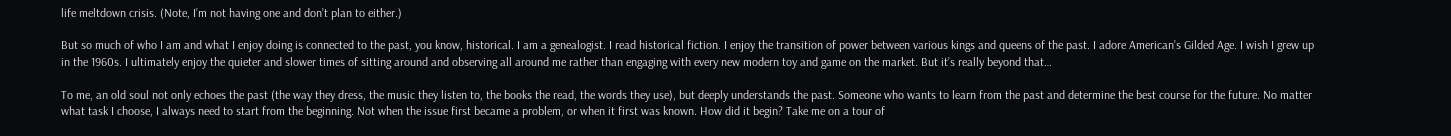life meltdown crisis. (Note, I’m not having one and don’t plan to either.)

But so much of who I am and what I enjoy doing is connected to the past, you know, historical. I am a genealogist. I read historical fiction. I enjoy the transition of power between various kings and queens of the past. I adore American’s Gilded Age. I wish I grew up in the 1960s. I ultimately enjoy the quieter and slower times of sitting around and observing all around me rather than engaging with every new modern toy and game on the market. But it’s really beyond that…

To me, an old soul not only echoes the past (the way they dress, the music they listen to, the books the read, the words they use), but deeply understands the past. Someone who wants to learn from the past and determine the best course for the future. No matter what task I choose, I always need to start from the beginning. Not when the issue first became a problem, or when it first was known. How did it begin? Take me on a tour of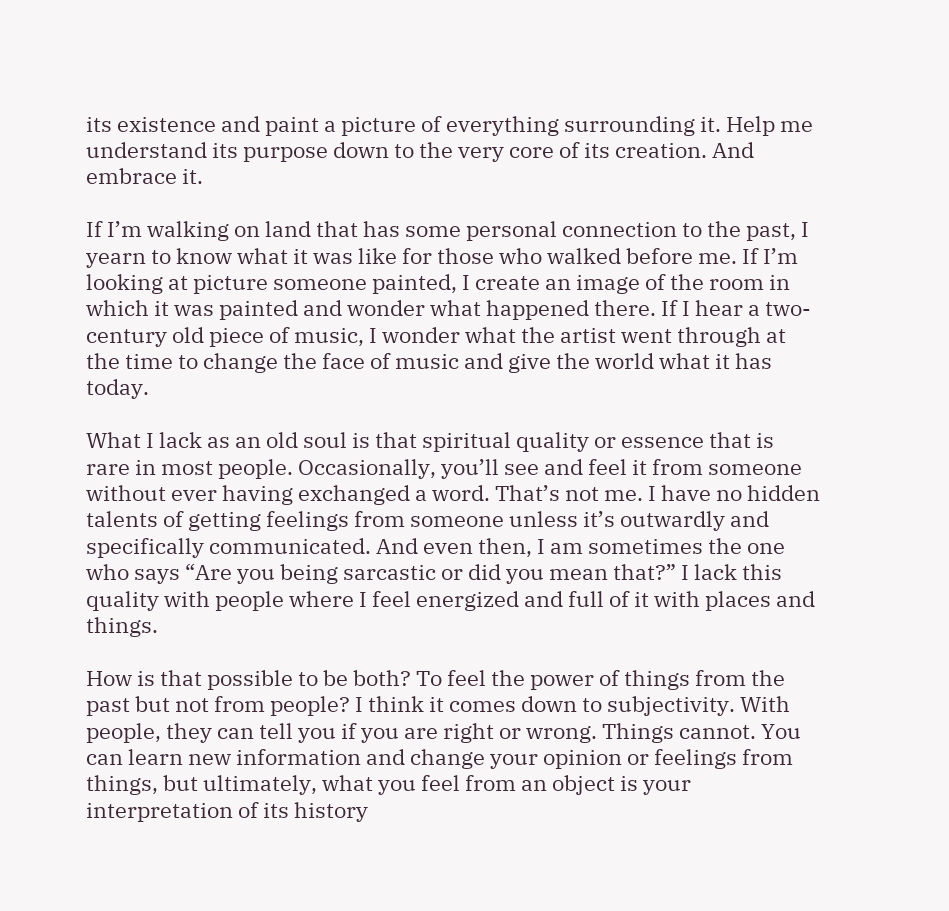its existence and paint a picture of everything surrounding it. Help me understand its purpose down to the very core of its creation. And embrace it.

If I’m walking on land that has some personal connection to the past, I yearn to know what it was like for those who walked before me. If I’m looking at picture someone painted, I create an image of the room in which it was painted and wonder what happened there. If I hear a two-century old piece of music, I wonder what the artist went through at the time to change the face of music and give the world what it has today.

What I lack as an old soul is that spiritual quality or essence that is rare in most people. Occasionally, you’ll see and feel it from someone without ever having exchanged a word. That’s not me. I have no hidden talents of getting feelings from someone unless it’s outwardly and specifically communicated. And even then, I am sometimes the one who says “Are you being sarcastic or did you mean that?” I lack this quality with people where I feel energized and full of it with places and things.

How is that possible to be both? To feel the power of things from the past but not from people? I think it comes down to subjectivity. With people, they can tell you if you are right or wrong. Things cannot. You can learn new information and change your opinion or feelings from things, but ultimately, what you feel from an object is your interpretation of its history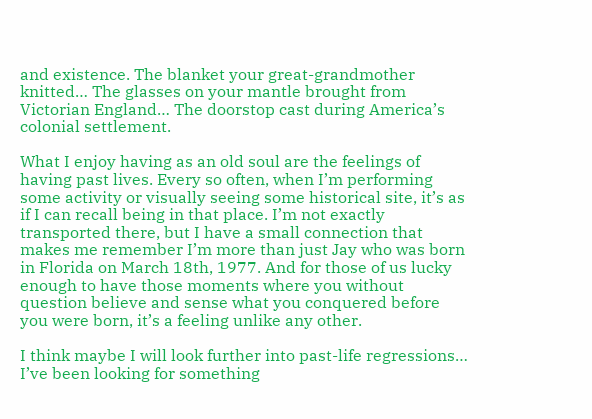and existence. The blanket your great-grandmother knitted… The glasses on your mantle brought from Victorian England… The doorstop cast during America’s colonial settlement.

What I enjoy having as an old soul are the feelings of having past lives. Every so often, when I’m performing some activity or visually seeing some historical site, it’s as if I can recall being in that place. I’m not exactly transported there, but I have a small connection that makes me remember I’m more than just Jay who was born in Florida on March 18th, 1977. And for those of us lucky enough to have those moments where you without question believe and sense what you conquered before you were born, it’s a feeling unlike any other.

I think maybe I will look further into past-life regressions… I’ve been looking for something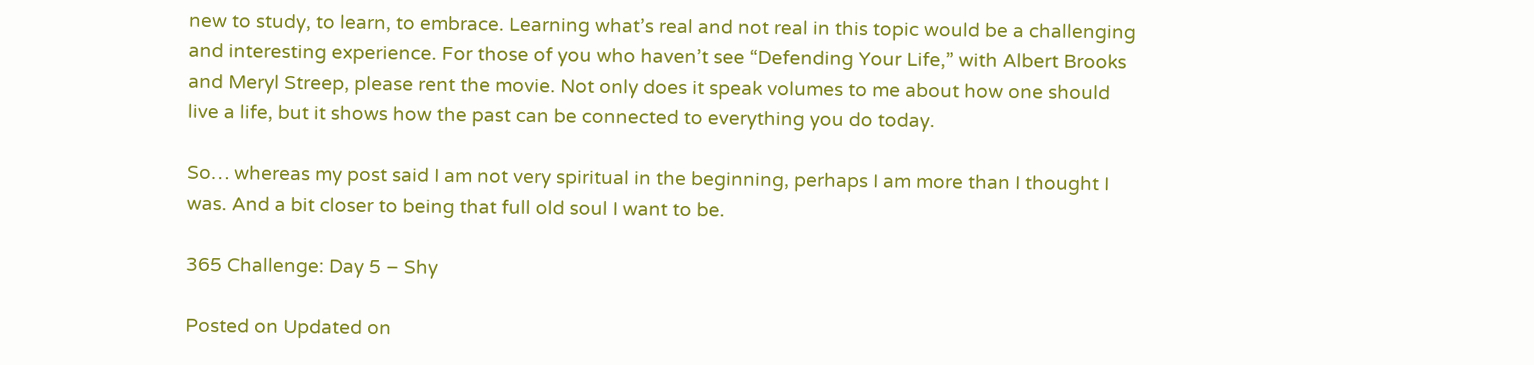new to study, to learn, to embrace. Learning what’s real and not real in this topic would be a challenging and interesting experience. For those of you who haven’t see “Defending Your Life,” with Albert Brooks and Meryl Streep, please rent the movie. Not only does it speak volumes to me about how one should live a life, but it shows how the past can be connected to everything you do today.

So… whereas my post said I am not very spiritual in the beginning, perhaps I am more than I thought I was. And a bit closer to being that full old soul I want to be.

365 Challenge: Day 5 – Shy

Posted on Updated on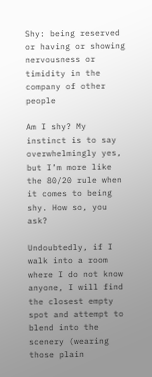Shy: being reserved or having or showing nervousness or timidity in the company of other people

Am I shy? My instinct is to say overwhelmingly yes, but I’m more like the 80/20 rule when it comes to being shy. How so, you ask?

Undoubtedly, if I walk into a room where I do not know anyone, I will find the closest empty spot and attempt to blend into the scenery (wearing those plain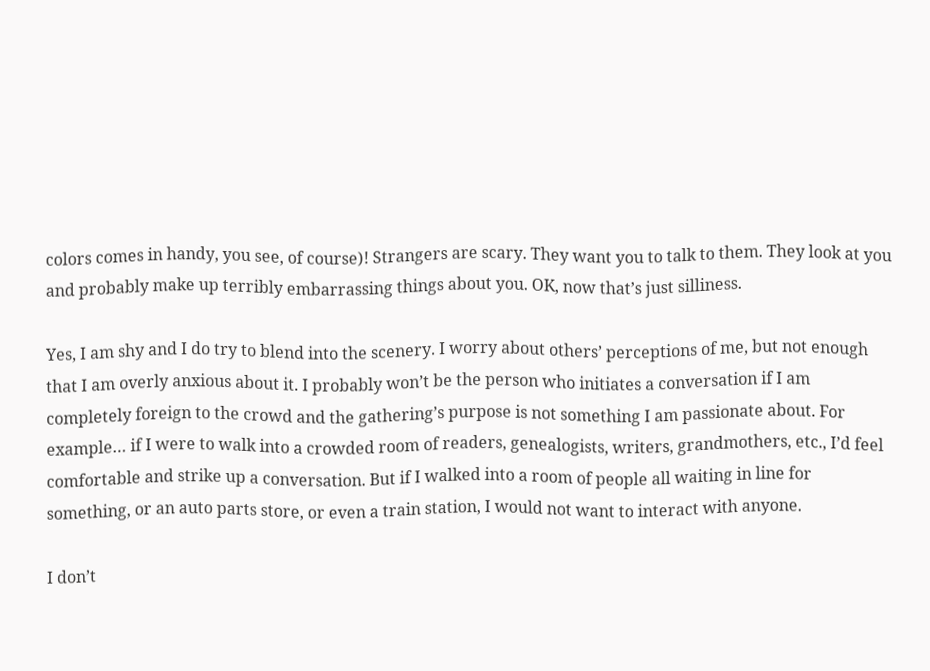colors comes in handy, you see, of course)! Strangers are scary. They want you to talk to them. They look at you and probably make up terribly embarrassing things about you. OK, now that’s just silliness.

Yes, I am shy and I do try to blend into the scenery. I worry about others’ perceptions of me, but not enough that I am overly anxious about it. I probably won’t be the person who initiates a conversation if I am completely foreign to the crowd and the gathering’s purpose is not something I am passionate about. For example… if I were to walk into a crowded room of readers, genealogists, writers, grandmothers, etc., I’d feel comfortable and strike up a conversation. But if I walked into a room of people all waiting in line for something, or an auto parts store, or even a train station, I would not want to interact with anyone.

I don’t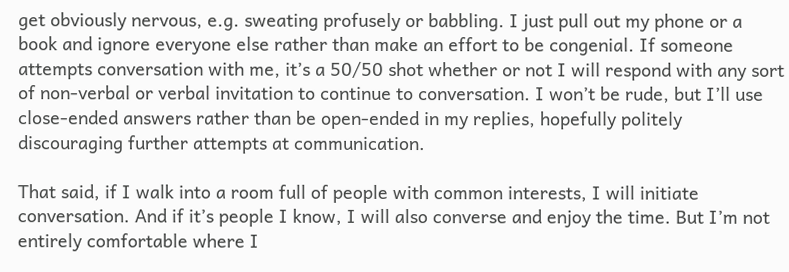get obviously nervous, e.g. sweating profusely or babbling. I just pull out my phone or a book and ignore everyone else rather than make an effort to be congenial. If someone attempts conversation with me, it’s a 50/50 shot whether or not I will respond with any sort of non-verbal or verbal invitation to continue to conversation. I won’t be rude, but I’ll use close-ended answers rather than be open-ended in my replies, hopefully politely discouraging further attempts at communication.

That said, if I walk into a room full of people with common interests, I will initiate conversation. And if it’s people I know, I will also converse and enjoy the time. But I’m not entirely comfortable where I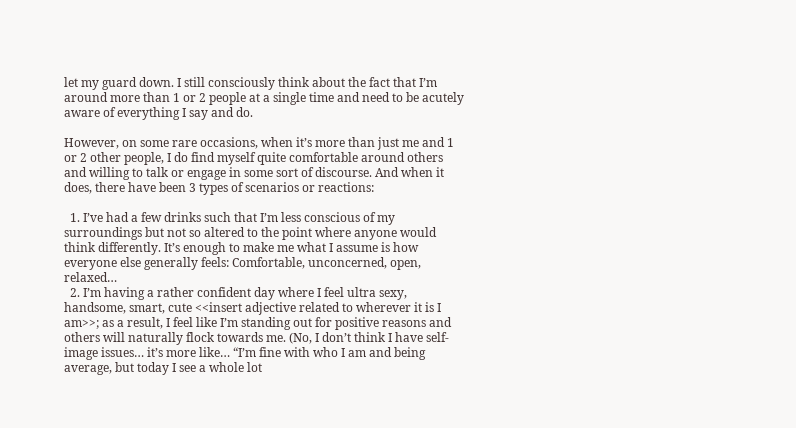let my guard down. I still consciously think about the fact that I’m around more than 1 or 2 people at a single time and need to be acutely aware of everything I say and do.

However, on some rare occasions, when it’s more than just me and 1 or 2 other people, I do find myself quite comfortable around others and willing to talk or engage in some sort of discourse. And when it does, there have been 3 types of scenarios or reactions:

  1. I’ve had a few drinks such that I’m less conscious of my surroundings but not so altered to the point where anyone would think differently. It’s enough to make me what I assume is how everyone else generally feels: Comfortable, unconcerned, open, relaxed…
  2. I’m having a rather confident day where I feel ultra sexy, handsome, smart, cute <<insert adjective related to wherever it is I am>>; as a result, I feel like I’m standing out for positive reasons and others will naturally flock towards me. (No, I don’t think I have self-image issues… it’s more like… “I’m fine with who I am and being average, but today I see a whole lot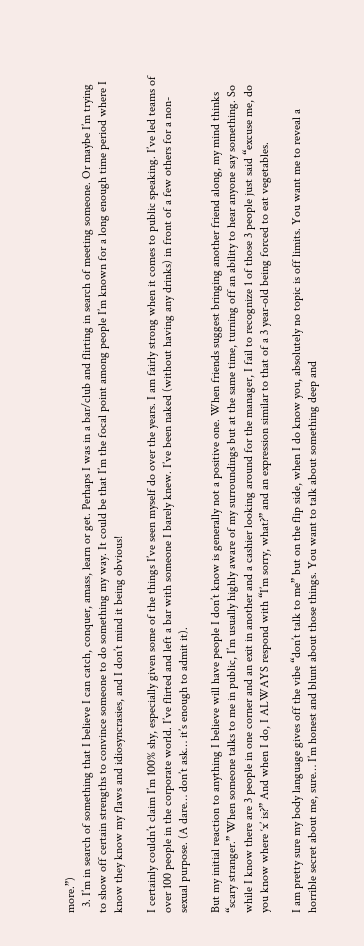more.”)
  3. I’m in search of something that I believe I can catch, conquer, amass, learn or get. Perhaps I was in a bar/club and flirting in search of meeting someone. Or maybe I’m trying to show off certain strengths to convince someone to do something my way. It could be that I’m the focal point among people I’m known for a long enough time period where I know they know my flaws and idiosyncrasies, and I don’t mind it being obvious!

I certainly couldn’t claim I’m 100% shy, especially given some of the things I’ve seen myself do over the years. I am fairly strong when it comes to public speaking. I’ve led teams of over 100 people in the corporate world. I’ve flirted and left a bar with someone I barely knew. I’ve been naked (without having any drinks) in front of a few others for a non-sexual purpose. (A dare… don’t ask… it’s enough to admit it).

But my initial reaction to anything I believe will have people I don’t know is generally not a positive one. When friends suggest bringing another friend along, my mind thinks “scary stranger.” When someone talks to me in public, I’m usually highly aware of my surroundings but at the same time, turning off an ability to hear anyone say something. So while I know there are 3 people in one corner and an exit in another and a cashier looking around for the manager, I fail to recognize 1 of those 3 people just said “excuse me, do you know where ‘x’ is?” And when I do, I ALWAYS respond with “I’m sorry, what?” and an expression similar to that of a 3 year-old being forced to eat vegetables.

I am pretty sure my body language gives off the vibe “don’t talk to me” but on the flip side, when I do know you, absolutely no topic is off limits. You want me to reveal a horrible secret about me, sure… I’m honest and blunt about those things. You want to talk about something deep and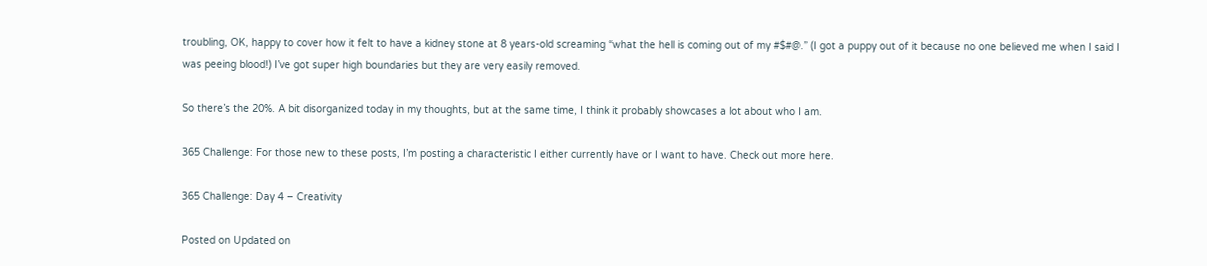troubling, OK, happy to cover how it felt to have a kidney stone at 8 years-old screaming “what the hell is coming out of my #$#@.” (I got a puppy out of it because no one believed me when I said I was peeing blood!) I’ve got super high boundaries but they are very easily removed.

So there’s the 20%. A bit disorganized today in my thoughts, but at the same time, I think it probably showcases a lot about who I am.

365 Challenge: For those new to these posts, I’m posting a characteristic I either currently have or I want to have. Check out more here.

365 Challenge: Day 4 – Creativity

Posted on Updated on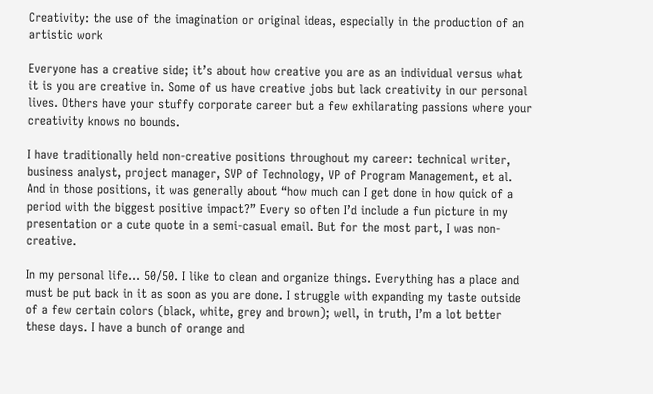Creativity: the use of the imagination or original ideas, especially in the production of an artistic work

Everyone has a creative side; it’s about how creative you are as an individual versus what it is you are creative in. Some of us have creative jobs but lack creativity in our personal lives. Others have your stuffy corporate career but a few exhilarating passions where your creativity knows no bounds.

I have traditionally held non-creative positions throughout my career: technical writer, business analyst, project manager, SVP of Technology, VP of Program Management, et al. And in those positions, it was generally about “how much can I get done in how quick of a period with the biggest positive impact?” Every so often I’d include a fun picture in my presentation or a cute quote in a semi-casual email. But for the most part, I was non-creative.

In my personal life… 50/50. I like to clean and organize things. Everything has a place and must be put back in it as soon as you are done. I struggle with expanding my taste outside of a few certain colors (black, white, grey and brown); well, in truth, I’m a lot better these days. I have a bunch of orange and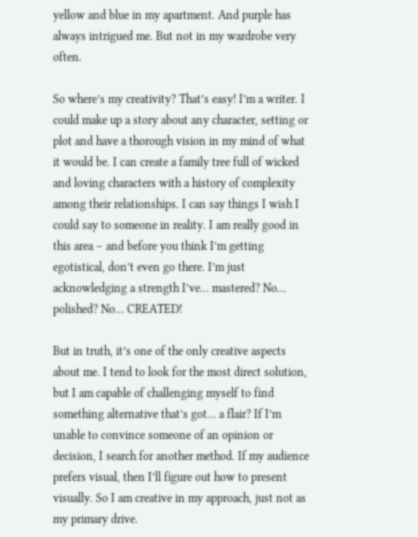yellow and blue in my apartment. And purple has always intrigued me. But not in my wardrobe very often.

So where’s my creativity? That’s easy! I’m a writer. I could make up a story about any character, setting or plot and have a thorough vision in my mind of what it would be. I can create a family tree full of wicked and loving characters with a history of complexity among their relationships. I can say things I wish I could say to someone in reality. I am really good in this area – and before you think I’m getting egotistical, don’t even go there. I’m just acknowledging a strength I’ve… mastered? No… polished? No… CREATED!

But in truth, it’s one of the only creative aspects about me. I tend to look for the most direct solution, but I am capable of challenging myself to find something alternative that’s got… a flair? If I’m unable to convince someone of an opinion or decision, I search for another method. If my audience prefers visual, then I’ll figure out how to present visually. So I am creative in my approach, just not as my primary drive.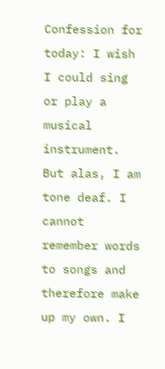Confession for today: I wish I could sing or play a musical instrument. But alas, I am tone deaf. I cannot remember words to songs and therefore make up my own. I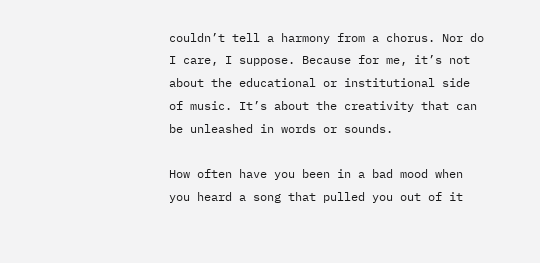couldn’t tell a harmony from a chorus. Nor do I care, I suppose. Because for me, it’s not about the educational or institutional side of music. It’s about the creativity that can be unleashed in words or sounds.

How often have you been in a bad mood when you heard a song that pulled you out of it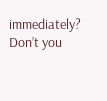immediately? Don’t you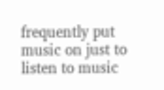frequently put music on just to listen to music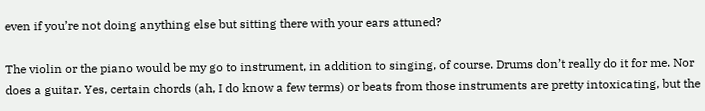even if you’re not doing anything else but sitting there with your ears attuned?

The violin or the piano would be my go to instrument, in addition to singing, of course. Drums don’t really do it for me. Nor does a guitar. Yes, certain chords (ah, I do know a few terms) or beats from those instruments are pretty intoxicating, but the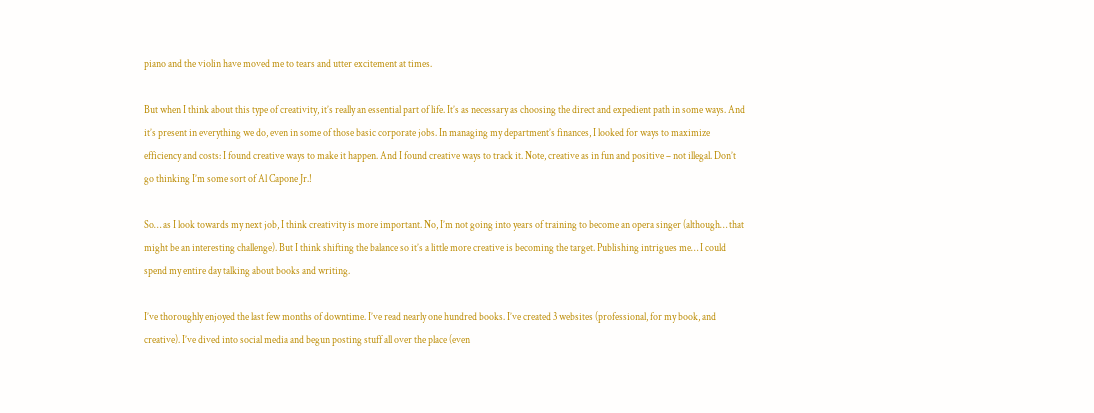piano and the violin have moved me to tears and utter excitement at times.

But when I think about this type of creativity, it’s really an essential part of life. It’s as necessary as choosing the direct and expedient path in some ways. And it’s present in everything we do, even in some of those basic corporate jobs. In managing my department’s finances, I looked for ways to maximize efficiency and costs: I found creative ways to make it happen. And I found creative ways to track it. Note, creative as in fun and positive – not illegal. Don’t go thinking I’m some sort of Al Capone Jr.!

So… as I look towards my next job, I think creativity is more important. No, I’m not going into years of training to become an opera singer (although… that might be an interesting challenge). But I think shifting the balance so it’s a little more creative is becoming the target. Publishing intrigues me… I could spend my entire day talking about books and writing.

I’ve thoroughly enjoyed the last few months of downtime. I’ve read nearly one hundred books. I’ve created 3 websites (professional, for my book, and creative). I’ve dived into social media and begun posting stuff all over the place (even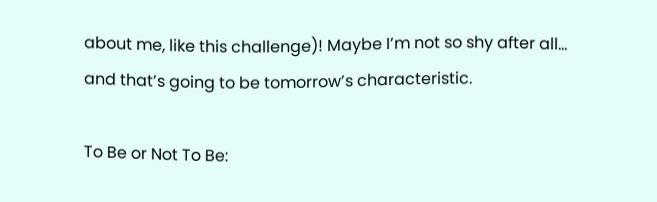about me, like this challenge)! Maybe I’m not so shy after all… and that’s going to be tomorrow’s characteristic.

To Be or Not To Be: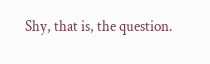Shy, that is, the question.